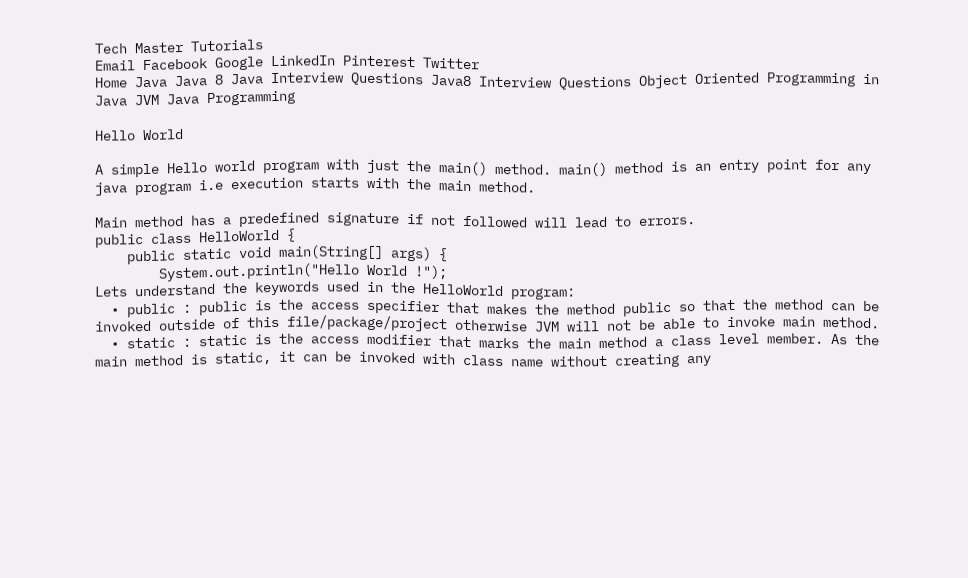Tech Master Tutorials
Email Facebook Google LinkedIn Pinterest Twitter
Home Java Java 8 Java Interview Questions Java8 Interview Questions Object Oriented Programming in Java JVM Java Programming

Hello World

A simple Hello world program with just the main() method. main() method is an entry point for any java program i.e execution starts with the main method.

Main method has a predefined signature if not followed will lead to errors.
public class HelloWorld {
    public static void main(String[] args) {
        System.out.println("Hello World !");
Lets understand the keywords used in the HelloWorld program:
  • public : public is the access specifier that makes the method public so that the method can be invoked outside of this file/package/project otherwise JVM will not be able to invoke main method.
  • static : static is the access modifier that marks the main method a class level member. As the main method is static, it can be invoked with class name without creating any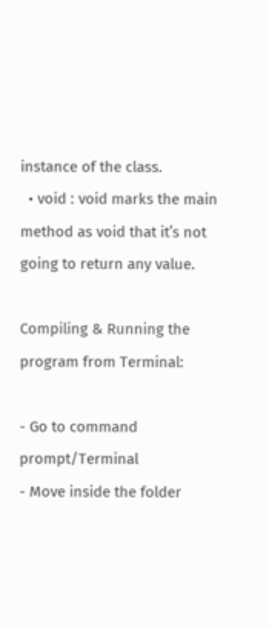instance of the class.
  • void : void marks the main method as void that it’s not going to return any value.

Compiling & Running the program from Terminal:

- Go to command prompt/Terminal
- Move inside the folder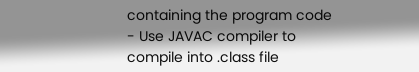containing the program code
- Use JAVAC compiler to compile into .class file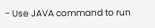- Use JAVA command to run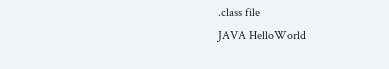.class file
JAVA HelloWorld